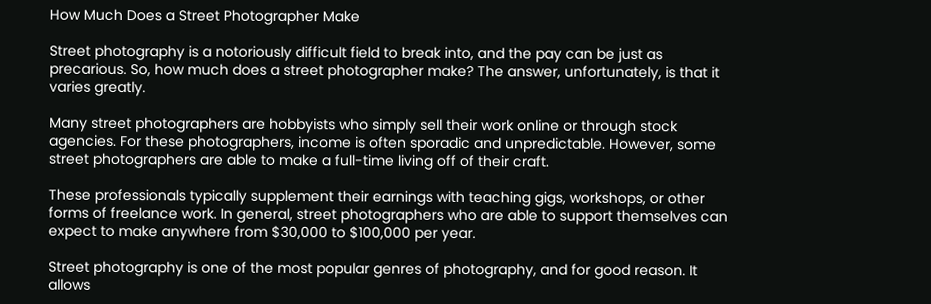How Much Does a Street Photographer Make

Street photography is a notoriously difficult field to break into, and the pay can be just as precarious. So, how much does a street photographer make? The answer, unfortunately, is that it varies greatly.

Many street photographers are hobbyists who simply sell their work online or through stock agencies. For these photographers, income is often sporadic and unpredictable. However, some street photographers are able to make a full-time living off of their craft.

These professionals typically supplement their earnings with teaching gigs, workshops, or other forms of freelance work. In general, street photographers who are able to support themselves can expect to make anywhere from $30,000 to $100,000 per year.

Street photography is one of the most popular genres of photography, and for good reason. It allows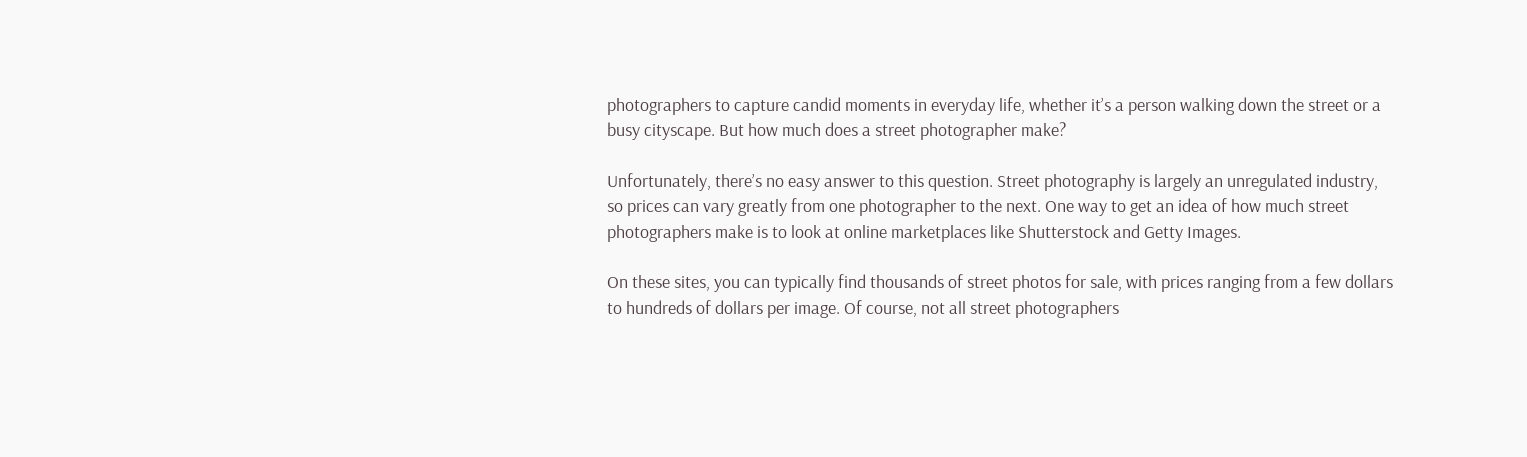photographers to capture candid moments in everyday life, whether it’s a person walking down the street or a busy cityscape. But how much does a street photographer make?

Unfortunately, there’s no easy answer to this question. Street photography is largely an unregulated industry, so prices can vary greatly from one photographer to the next. One way to get an idea of how much street photographers make is to look at online marketplaces like Shutterstock and Getty Images.

On these sites, you can typically find thousands of street photos for sale, with prices ranging from a few dollars to hundreds of dollars per image. Of course, not all street photographers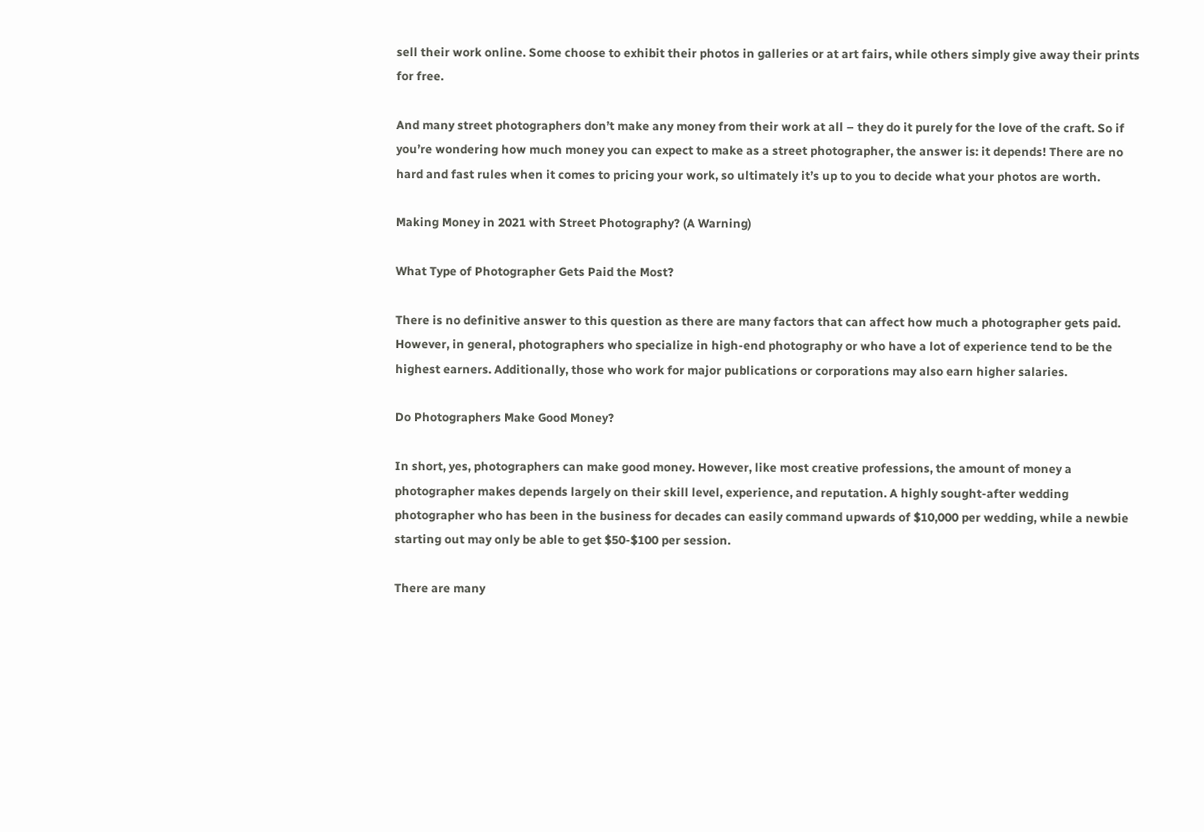sell their work online. Some choose to exhibit their photos in galleries or at art fairs, while others simply give away their prints for free.

And many street photographers don’t make any money from their work at all – they do it purely for the love of the craft. So if you’re wondering how much money you can expect to make as a street photographer, the answer is: it depends! There are no hard and fast rules when it comes to pricing your work, so ultimately it’s up to you to decide what your photos are worth.

Making Money in 2021 with Street Photography? (A Warning)

What Type of Photographer Gets Paid the Most?

There is no definitive answer to this question as there are many factors that can affect how much a photographer gets paid. However, in general, photographers who specialize in high-end photography or who have a lot of experience tend to be the highest earners. Additionally, those who work for major publications or corporations may also earn higher salaries.

Do Photographers Make Good Money?

In short, yes, photographers can make good money. However, like most creative professions, the amount of money a photographer makes depends largely on their skill level, experience, and reputation. A highly sought-after wedding photographer who has been in the business for decades can easily command upwards of $10,000 per wedding, while a newbie starting out may only be able to get $50-$100 per session.

There are many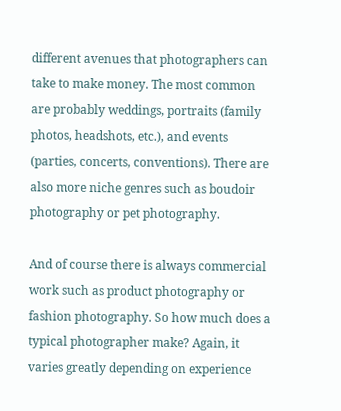different avenues that photographers can take to make money. The most common are probably weddings, portraits (family photos, headshots, etc.), and events (parties, concerts, conventions). There are also more niche genres such as boudoir photography or pet photography.

And of course there is always commercial work such as product photography or fashion photography. So how much does a typical photographer make? Again, it varies greatly depending on experience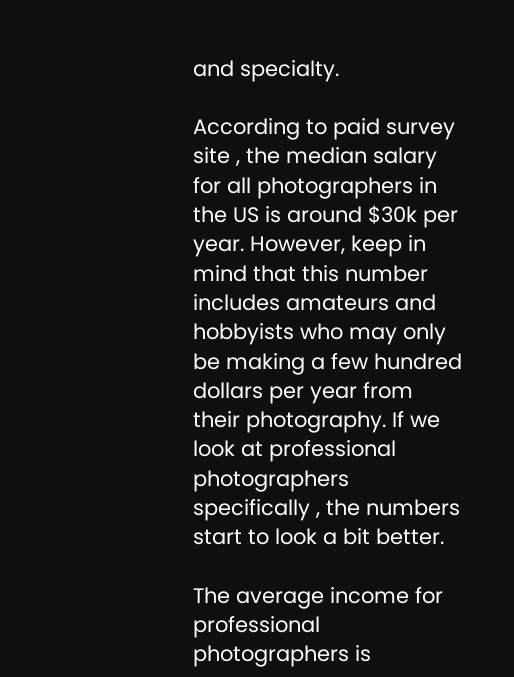and specialty.

According to paid survey site , the median salary for all photographers in the US is around $30k per year. However, keep in mind that this number includes amateurs and hobbyists who may only be making a few hundred dollars per year from their photography. If we look at professional photographers specifically , the numbers start to look a bit better.

The average income for professional photographers is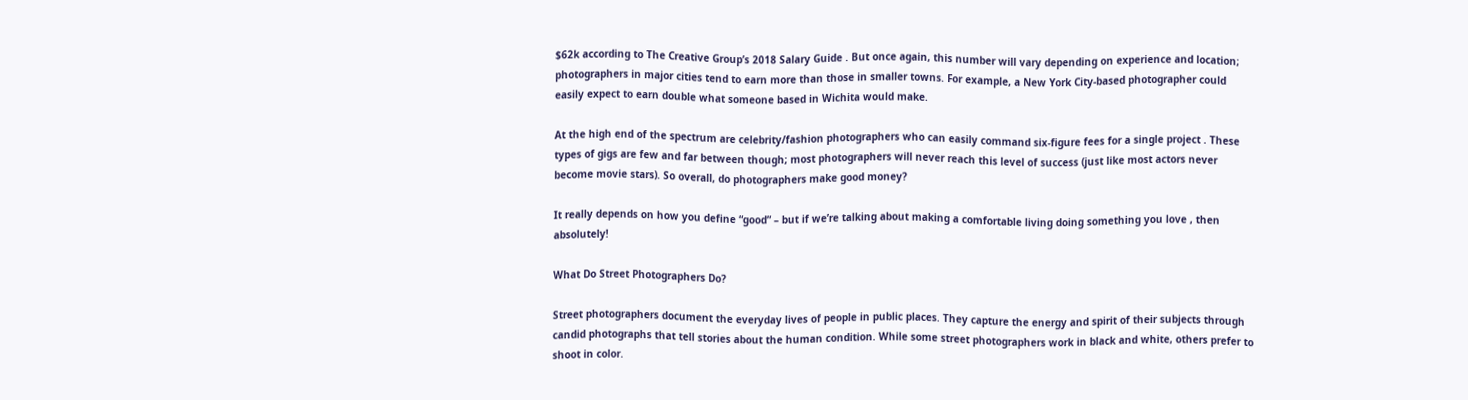$62k according to The Creative Group’s 2018 Salary Guide . But once again, this number will vary depending on experience and location; photographers in major cities tend to earn more than those in smaller towns. For example, a New York City-based photographer could easily expect to earn double what someone based in Wichita would make.

At the high end of the spectrum are celebrity/fashion photographers who can easily command six-figure fees for a single project . These types of gigs are few and far between though; most photographers will never reach this level of success (just like most actors never become movie stars). So overall, do photographers make good money?

It really depends on how you define “good” – but if we’re talking about making a comfortable living doing something you love , then absolutely!

What Do Street Photographers Do?

Street photographers document the everyday lives of people in public places. They capture the energy and spirit of their subjects through candid photographs that tell stories about the human condition. While some street photographers work in black and white, others prefer to shoot in color.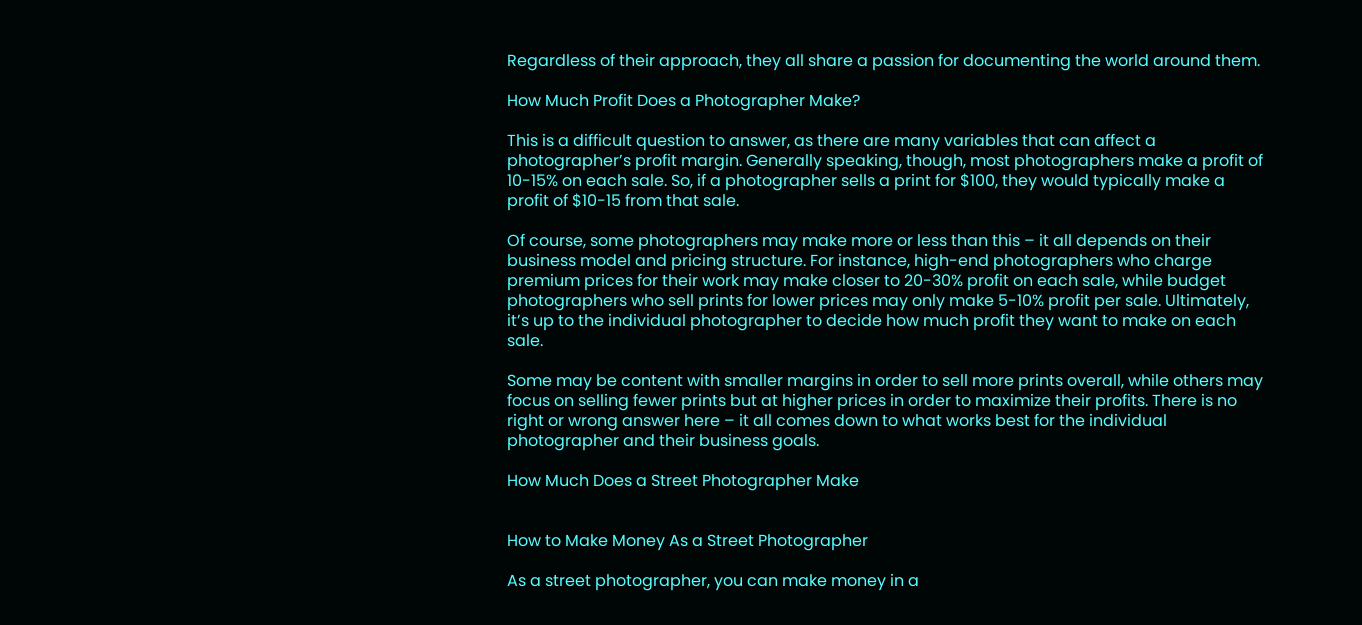Regardless of their approach, they all share a passion for documenting the world around them.

How Much Profit Does a Photographer Make?

This is a difficult question to answer, as there are many variables that can affect a photographer’s profit margin. Generally speaking, though, most photographers make a profit of 10-15% on each sale. So, if a photographer sells a print for $100, they would typically make a profit of $10-15 from that sale.

Of course, some photographers may make more or less than this – it all depends on their business model and pricing structure. For instance, high-end photographers who charge premium prices for their work may make closer to 20-30% profit on each sale, while budget photographers who sell prints for lower prices may only make 5-10% profit per sale. Ultimately, it’s up to the individual photographer to decide how much profit they want to make on each sale.

Some may be content with smaller margins in order to sell more prints overall, while others may focus on selling fewer prints but at higher prices in order to maximize their profits. There is no right or wrong answer here – it all comes down to what works best for the individual photographer and their business goals.

How Much Does a Street Photographer Make


How to Make Money As a Street Photographer

As a street photographer, you can make money in a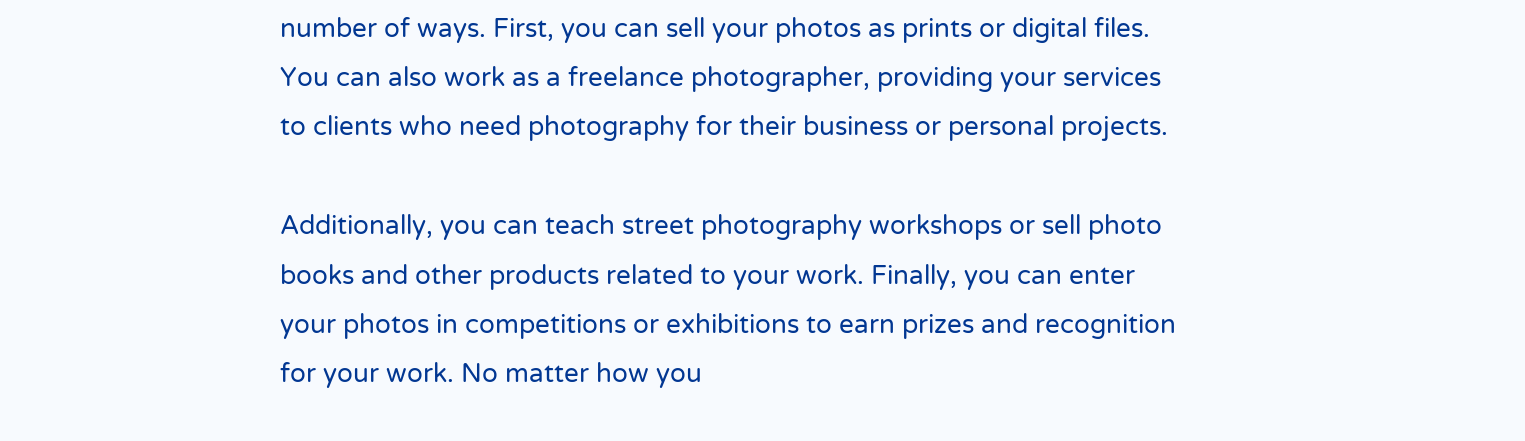number of ways. First, you can sell your photos as prints or digital files. You can also work as a freelance photographer, providing your services to clients who need photography for their business or personal projects.

Additionally, you can teach street photography workshops or sell photo books and other products related to your work. Finally, you can enter your photos in competitions or exhibitions to earn prizes and recognition for your work. No matter how you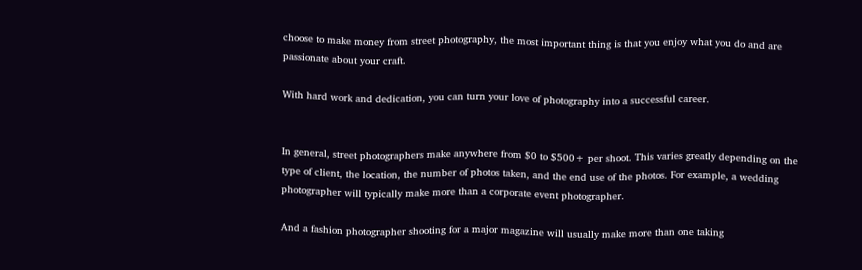choose to make money from street photography, the most important thing is that you enjoy what you do and are passionate about your craft.

With hard work and dedication, you can turn your love of photography into a successful career.


In general, street photographers make anywhere from $0 to $500+ per shoot. This varies greatly depending on the type of client, the location, the number of photos taken, and the end use of the photos. For example, a wedding photographer will typically make more than a corporate event photographer.

And a fashion photographer shooting for a major magazine will usually make more than one taking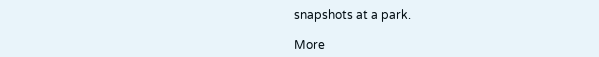snapshots at a park.

More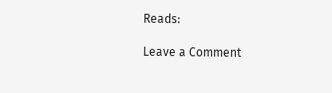Reads:

Leave a Comment